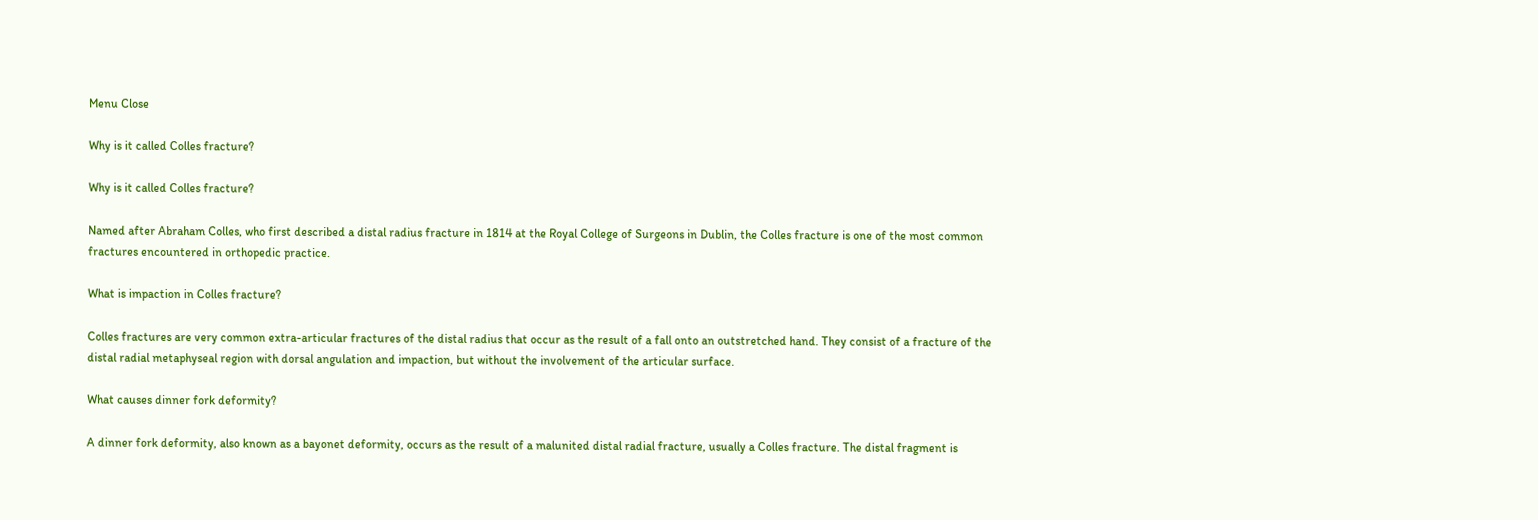Menu Close

Why is it called Colles fracture?

Why is it called Colles fracture?

Named after Abraham Colles, who first described a distal radius fracture in 1814 at the Royal College of Surgeons in Dublin, the Colles fracture is one of the most common fractures encountered in orthopedic practice.

What is impaction in Colles fracture?

Colles fractures are very common extra-articular fractures of the distal radius that occur as the result of a fall onto an outstretched hand. They consist of a fracture of the distal radial metaphyseal region with dorsal angulation and impaction, but without the involvement of the articular surface.

What causes dinner fork deformity?

A dinner fork deformity, also known as a bayonet deformity, occurs as the result of a malunited distal radial fracture, usually a Colles fracture. The distal fragment is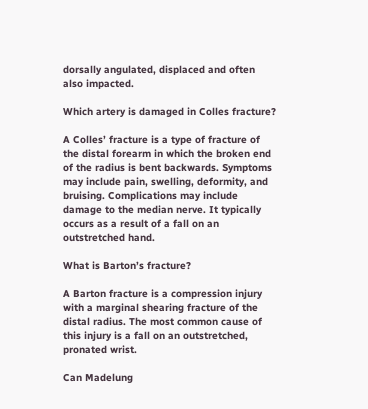dorsally angulated, displaced and often also impacted.

Which artery is damaged in Colles fracture?

A Colles’ fracture is a type of fracture of the distal forearm in which the broken end of the radius is bent backwards. Symptoms may include pain, swelling, deformity, and bruising. Complications may include damage to the median nerve. It typically occurs as a result of a fall on an outstretched hand.

What is Barton’s fracture?

A Barton fracture is a compression injury with a marginal shearing fracture of the distal radius. The most common cause of this injury is a fall on an outstretched, pronated wrist.

Can Madelung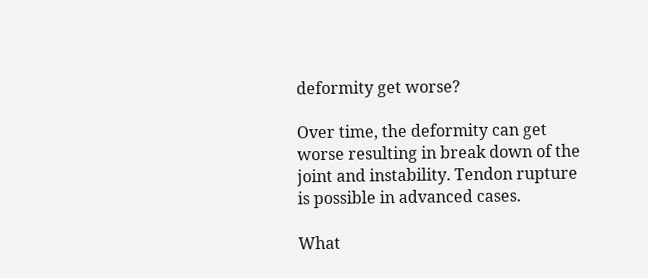deformity get worse?

Over time, the deformity can get worse resulting in break down of the joint and instability. Tendon rupture is possible in advanced cases.

What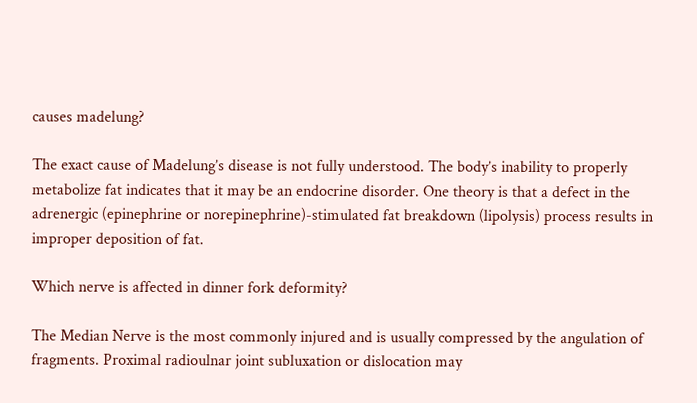causes madelung?

The exact cause of Madelung’s disease is not fully understood. The body’s inability to properly metabolize fat indicates that it may be an endocrine disorder. One theory is that a defect in the adrenergic (epinephrine or norepinephrine)-stimulated fat breakdown (lipolysis) process results in improper deposition of fat.

Which nerve is affected in dinner fork deformity?

The Median Nerve is the most commonly injured and is usually compressed by the angulation of fragments. Proximal radioulnar joint subluxation or dislocation may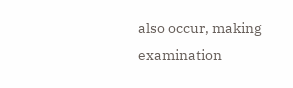also occur, making examination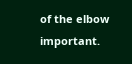of the elbow important.